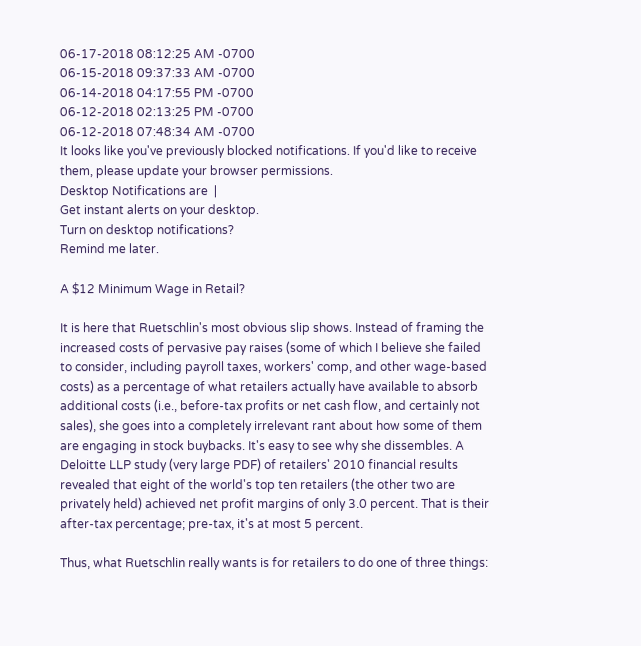06-17-2018 08:12:25 AM -0700
06-15-2018 09:37:33 AM -0700
06-14-2018 04:17:55 PM -0700
06-12-2018 02:13:25 PM -0700
06-12-2018 07:48:34 AM -0700
It looks like you've previously blocked notifications. If you'd like to receive them, please update your browser permissions.
Desktop Notifications are  |
Get instant alerts on your desktop.
Turn on desktop notifications?
Remind me later.

A $12 Minimum Wage in Retail?

It is here that Ruetschlin's most obvious slip shows. Instead of framing the increased costs of pervasive pay raises (some of which I believe she failed to consider, including payroll taxes, workers' comp, and other wage-based costs) as a percentage of what retailers actually have available to absorb additional costs (i.e., before-tax profits or net cash flow, and certainly not sales), she goes into a completely irrelevant rant about how some of them are engaging in stock buybacks. It's easy to see why she dissembles. A Deloitte LLP study (very large PDF) of retailers' 2010 financial results revealed that eight of the world's top ten retailers (the other two are privately held) achieved net profit margins of only 3.0 percent. That is their after-tax percentage; pre-tax, it's at most 5 percent.

Thus, what Ruetschlin really wants is for retailers to do one of three things: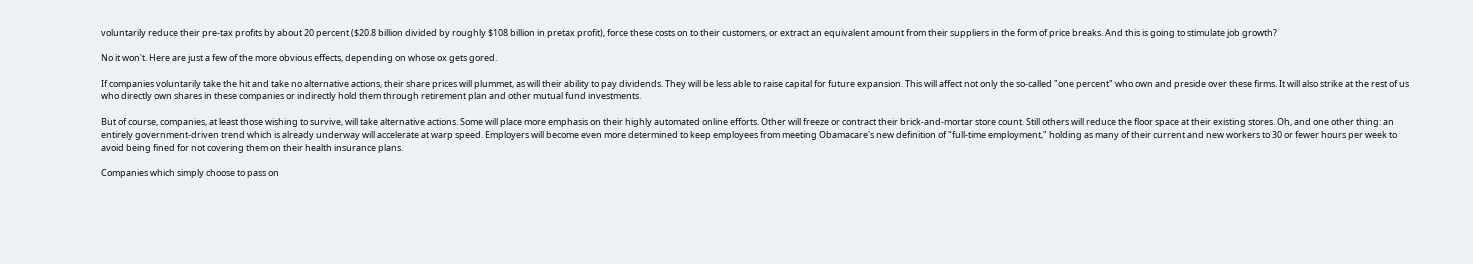voluntarily reduce their pre-tax profits by about 20 percent ($20.8 billion divided by roughly $108 billion in pretax profit), force these costs on to their customers, or extract an equivalent amount from their suppliers in the form of price breaks. And this is going to stimulate job growth?

No it won't. Here are just a few of the more obvious effects, depending on whose ox gets gored.

If companies voluntarily take the hit and take no alternative actions, their share prices will plummet, as will their ability to pay dividends. They will be less able to raise capital for future expansion. This will affect not only the so-called "one percent" who own and preside over these firms. It will also strike at the rest of us who directly own shares in these companies or indirectly hold them through retirement plan and other mutual fund investments.

But of course, companies, at least those wishing to survive, will take alternative actions. Some will place more emphasis on their highly automated online efforts. Other will freeze or contract their brick-and-mortar store count. Still others will reduce the floor space at their existing stores. Oh, and one other thing: an entirely government-driven trend which is already underway will accelerate at warp speed. Employers will become even more determined to keep employees from meeting Obamacare's new definition of "full-time employment," holding as many of their current and new workers to 30 or fewer hours per week to avoid being fined for not covering them on their health insurance plans.

Companies which simply choose to pass on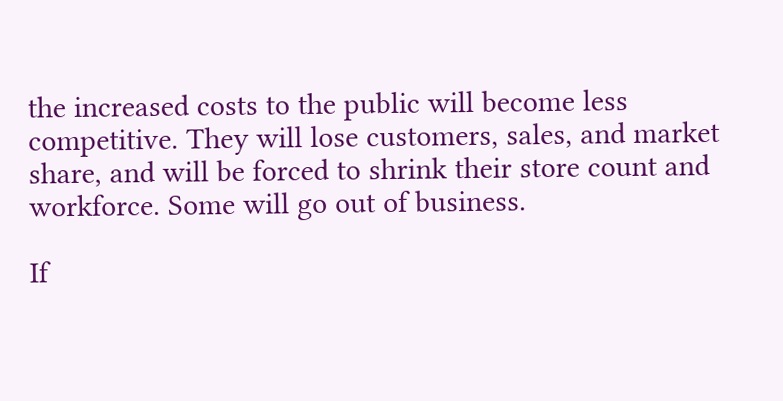the increased costs to the public will become less competitive. They will lose customers, sales, and market share, and will be forced to shrink their store count and workforce. Some will go out of business.

If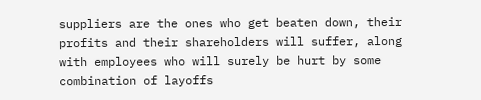suppliers are the ones who get beaten down, their profits and their shareholders will suffer, along with employees who will surely be hurt by some combination of layoffs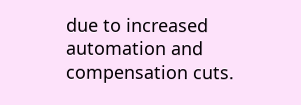due to increased automation and compensation cuts.